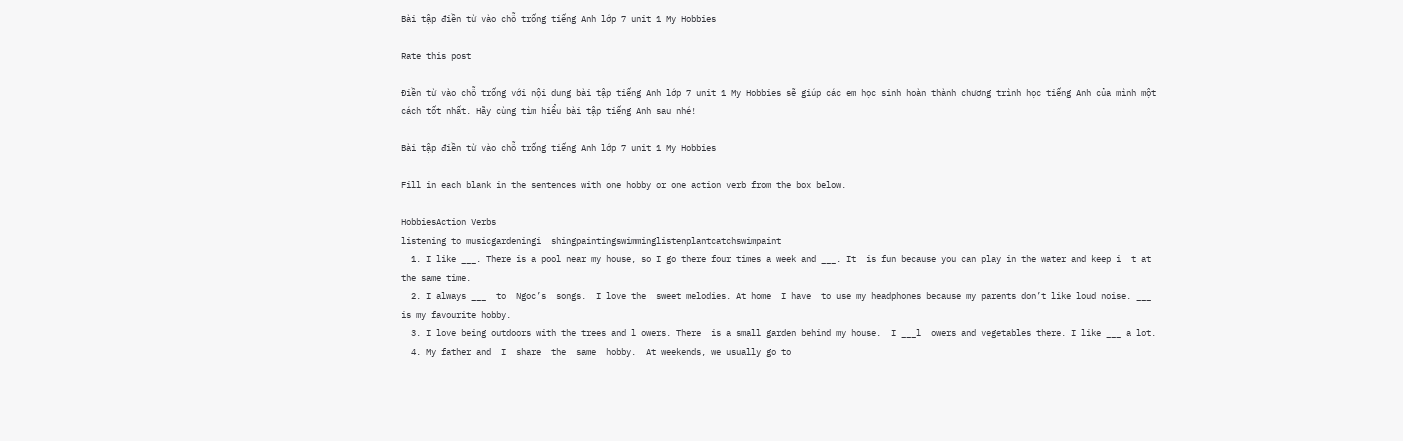Bài tập điền từ vào chỗ trống tiếng Anh lớp 7 unit 1 My Hobbies

Rate this post

Điền từ vào chỗ trống với nội dung bài tập tiếng Anh lớp 7 unit 1 My Hobbies sẽ giúp các em học sinh hoàn thành chương trình học tiếng Anh của mình một cách tốt nhất. Hãy cùng tìm hiểu bài tập tiếng Anh sau nhé!

Bài tập điền từ vào chỗ trống tiếng Anh lớp 7 unit 1 My Hobbies

Fill in each blank in the sentences with one hobby or one action verb from the box below.

HobbiesAction Verbs
listening to musicgardeningi  shingpaintingswimminglistenplantcatchswimpaint
  1. I like ___. There is a pool near my house, so I go there four times a week and ___. It  is fun because you can play in the water and keep i  t at the same time.
  2. I always ___  to  Ngoc’s  songs.  I love the  sweet melodies. At home  I have  to use my headphones because my parents don’t like loud noise. ___ is my favourite hobby.
  3. I love being outdoors with the trees and l owers. There  is a small garden behind my house.  I ___l  owers and vegetables there. I like ___ a lot.
  4. My father and  I  share  the  same  hobby.  At weekends, we usually go to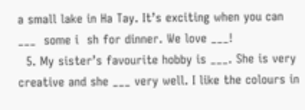a small lake in Ha Tay. It’s exciting when you can ___  some i  sh for dinner. We love ___!
  5. My sister’s favourite hobby is ___. She is very creative and she ___ very well. I like the colours in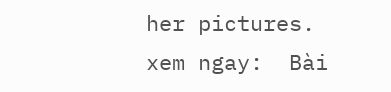her pictures.
xem ngay:  Bài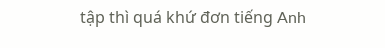tập thì quá khứ đơn tiếng Anh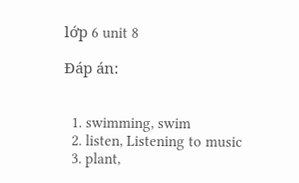lớp 6 unit 8

Đáp án:


  1. swimming, swim
  2. listen, Listening to music
  3. plant,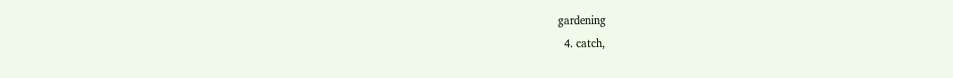gardening
  4. catch,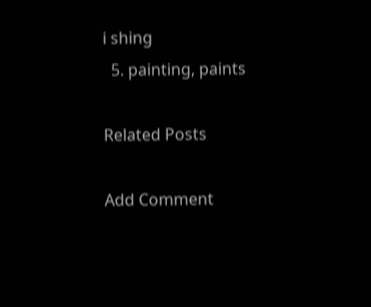i shing
  5. painting, paints

Related Posts

Add Comment